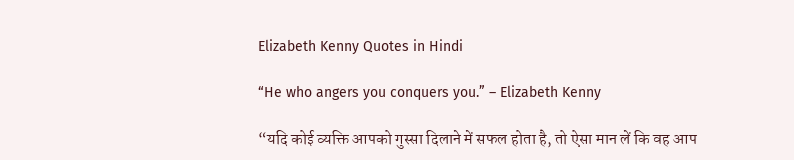Elizabeth Kenny Quotes in Hindi

“He who angers you conquers you.” – Elizabeth Kenny

“यदि कोई व्यक्ति आपको गुस्सा दिलाने में सफल होता है, तो ऐसा मान लें कि वह आप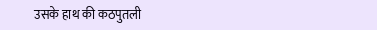उसके हाथ की कठपुतली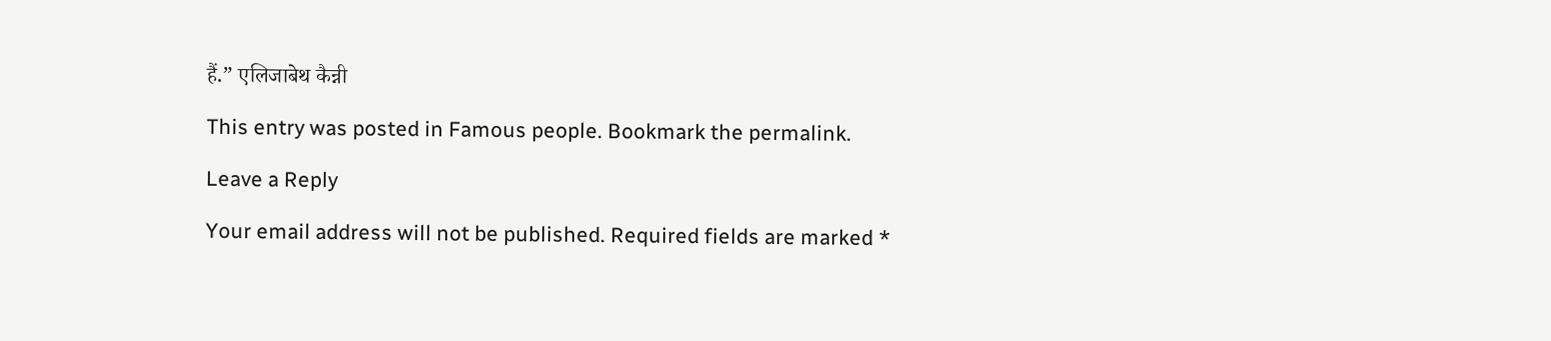हैं.” एलिजाबेथ कैन्नी

This entry was posted in Famous people. Bookmark the permalink.

Leave a Reply

Your email address will not be published. Required fields are marked *